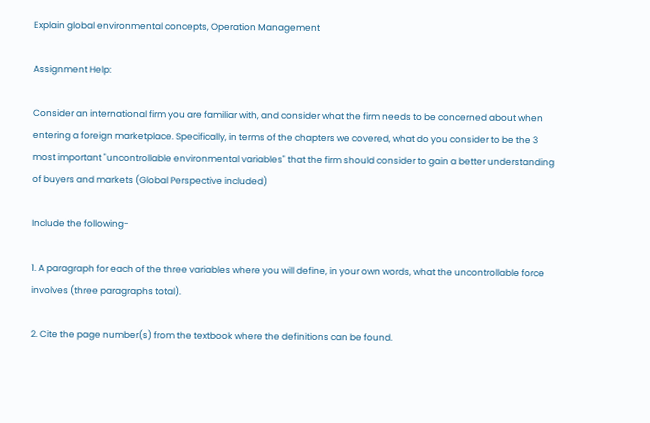Explain global environmental concepts, Operation Management

Assignment Help:

Consider an international firm you are familiar with, and consider what the firm needs to be concerned about when entering a foreign marketplace. Specifically, in terms of the chapters we covered, what do you consider to be the 3 most important "uncontrollable environmental variables" that the firm should consider to gain a better understanding of buyers and markets (Global Perspective included)

Include the following-

1. A paragraph for each of the three variables where you will define, in your own words, what the uncontrollable force involves (three paragraphs total).

2. Cite the page number(s) from the textbook where the definitions can be found.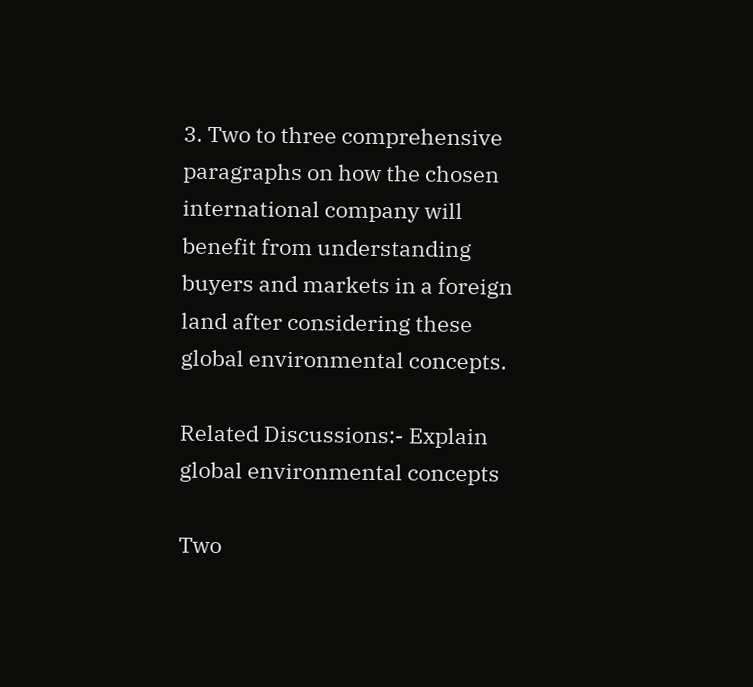3. Two to three comprehensive paragraphs on how the chosen international company will benefit from understanding buyers and markets in a foreign land after considering these global environmental concepts.

Related Discussions:- Explain global environmental concepts

Two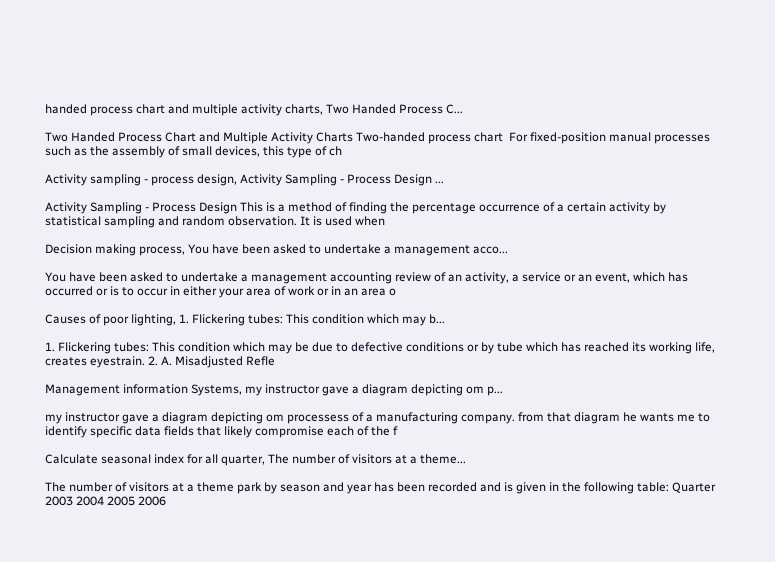handed process chart and multiple activity charts, Two Handed Process C...

Two Handed Process Chart and Multiple Activity Charts Two-handed process chart  For fixed-position manual processes such as the assembly of small devices, this type of ch

Activity sampling - process design, Activity Sampling - Process Design ...

Activity Sampling - Process Design This is a method of finding the percentage occurrence of a certain activity by statistical sampling and random observation. It is used when

Decision making process, You have been asked to undertake a management acco...

You have been asked to undertake a management accounting review of an activity, a service or an event, which has occurred or is to occur in either your area of work or in an area o

Causes of poor lighting, 1. Flickering tubes: This condition which may b...

1. Flickering tubes: This condition which may be due to defective conditions or by tube which has reached its working life, creates eyestrain. 2. A. Misadjusted Refle

Management information Systems, my instructor gave a diagram depicting om p...

my instructor gave a diagram depicting om processess of a manufacturing company. from that diagram he wants me to identify specific data fields that likely compromise each of the f

Calculate seasonal index for all quarter, The number of visitors at a theme...

The number of visitors at a theme park by season and year has been recorded and is given in the following table: Quarter 2003 2004 2005 2006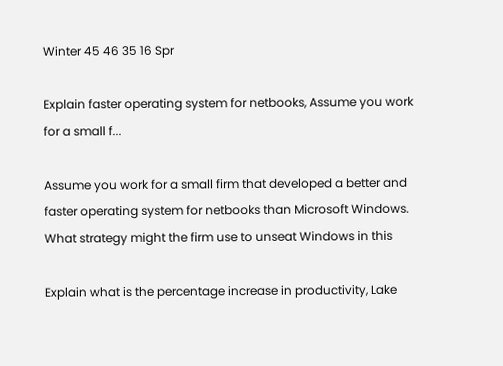Winter 45 46 35 16 Spr

Explain faster operating system for netbooks, Assume you work for a small f...

Assume you work for a small firm that developed a better and faster operating system for netbooks than Microsoft Windows. What strategy might the firm use to unseat Windows in this

Explain what is the percentage increase in productivity, Lake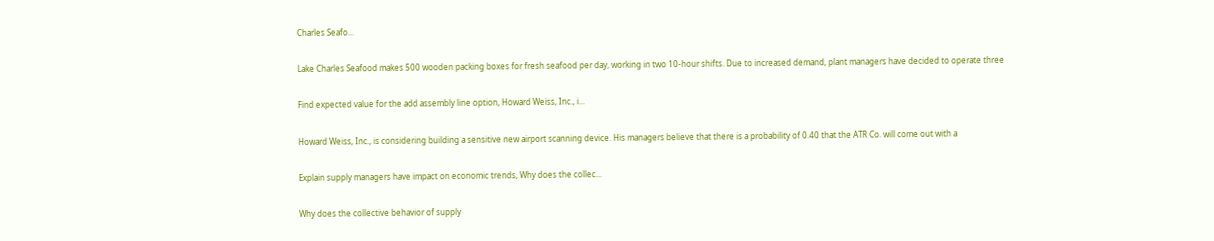Charles Seafo...

Lake Charles Seafood makes 500 wooden packing boxes for fresh seafood per day, working in two 10-hour shifts. Due to increased demand, plant managers have decided to operate three

Find expected value for the add assembly line option, Howard Weiss, Inc., i...

Howard Weiss, Inc., is considering building a sensitive new airport scanning device. His managers believe that there is a probability of 0.40 that the ATR Co. will come out with a

Explain supply managers have impact on economic trends, Why does the collec...

Why does the collective behavior of supply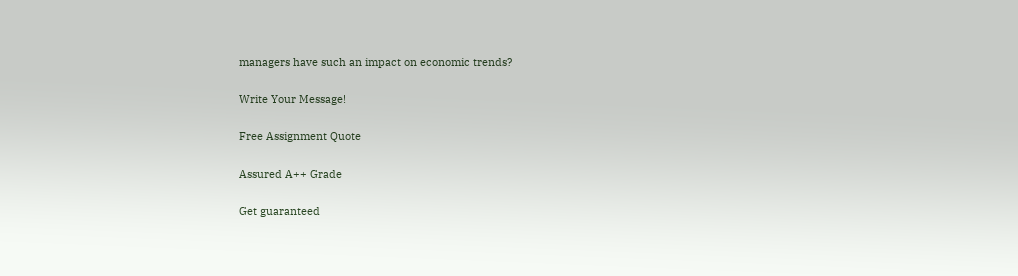managers have such an impact on economic trends?

Write Your Message!

Free Assignment Quote

Assured A++ Grade

Get guaranteed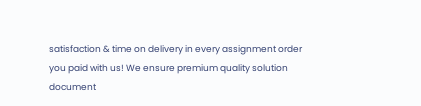satisfaction & time on delivery in every assignment order you paid with us! We ensure premium quality solution document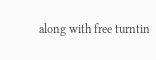along with free turntin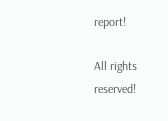report!

All rights reserved!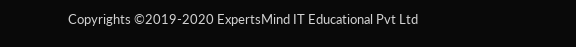Copyrights ©2019-2020 ExpertsMind IT Educational Pvt Ltd